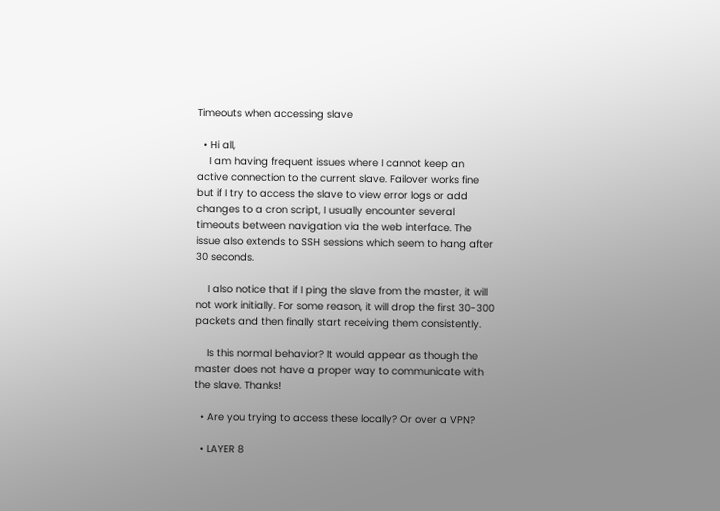Timeouts when accessing slave

  • Hi all,
    I am having frequent issues where I cannot keep an active connection to the current slave. Failover works fine but if I try to access the slave to view error logs or add changes to a cron script, I usually encounter several timeouts between navigation via the web interface. The issue also extends to SSH sessions which seem to hang after 30 seconds.

    I also notice that if I ping the slave from the master, it will not work initially. For some reason, it will drop the first 30-300 packets and then finally start receiving them consistently.

    Is this normal behavior? It would appear as though the master does not have a proper way to communicate with the slave. Thanks!

  • Are you trying to access these locally? Or over a VPN?

  • LAYER 8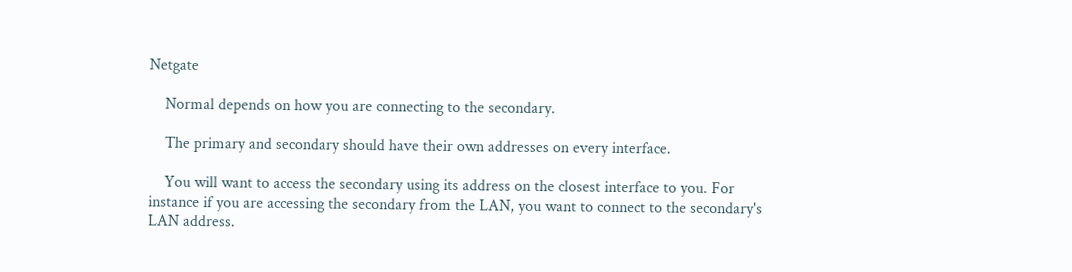Netgate

    Normal depends on how you are connecting to the secondary.

    The primary and secondary should have their own addresses on every interface.

    You will want to access the secondary using its address on the closest interface to you. For instance if you are accessing the secondary from the LAN, you want to connect to the secondary's LAN address.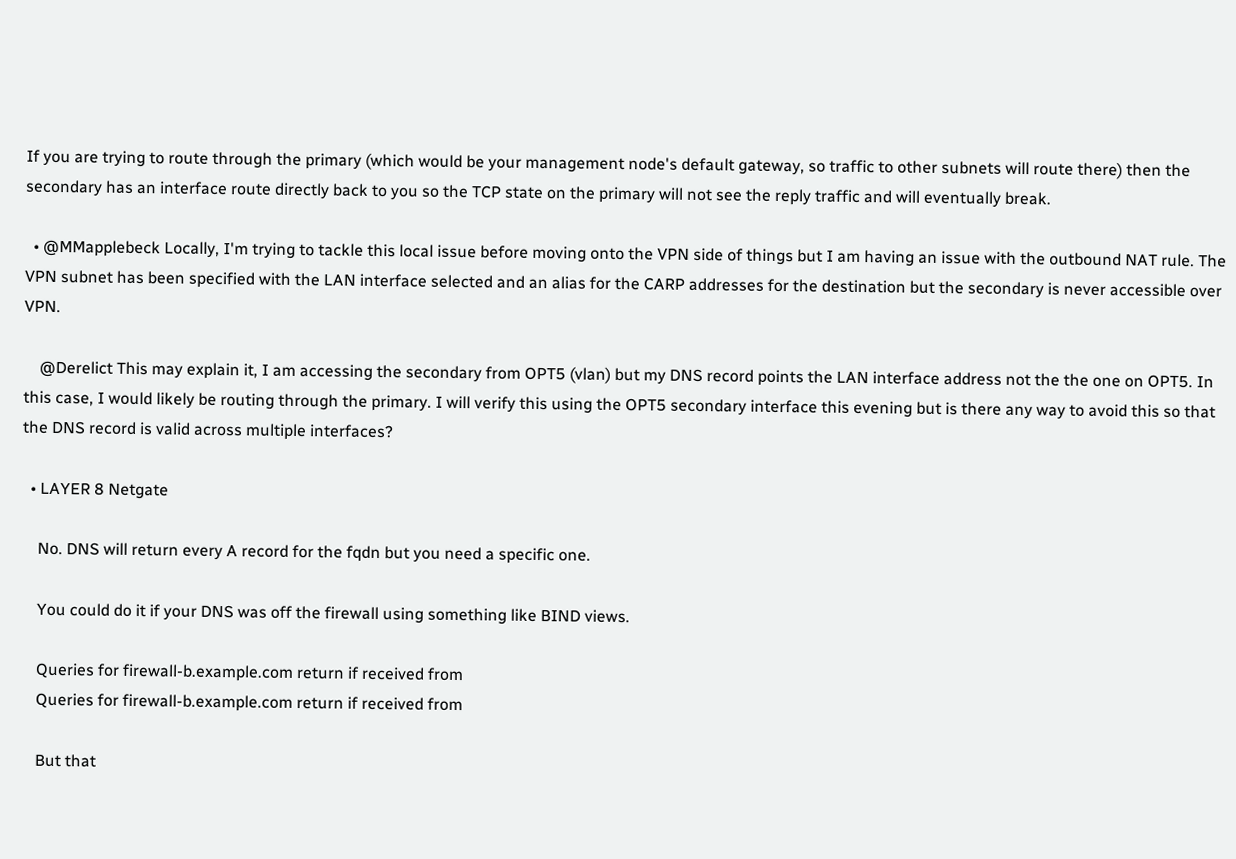If you are trying to route through the primary (which would be your management node's default gateway, so traffic to other subnets will route there) then the secondary has an interface route directly back to you so the TCP state on the primary will not see the reply traffic and will eventually break.

  • @MMapplebeck Locally, I'm trying to tackle this local issue before moving onto the VPN side of things but I am having an issue with the outbound NAT rule. The VPN subnet has been specified with the LAN interface selected and an alias for the CARP addresses for the destination but the secondary is never accessible over VPN.

    @Derelict This may explain it, I am accessing the secondary from OPT5 (vlan) but my DNS record points the LAN interface address not the the one on OPT5. In this case, I would likely be routing through the primary. I will verify this using the OPT5 secondary interface this evening but is there any way to avoid this so that the DNS record is valid across multiple interfaces?

  • LAYER 8 Netgate

    No. DNS will return every A record for the fqdn but you need a specific one.

    You could do it if your DNS was off the firewall using something like BIND views.

    Queries for firewall-b.example.com return if received from
    Queries for firewall-b.example.com return if received from

    But that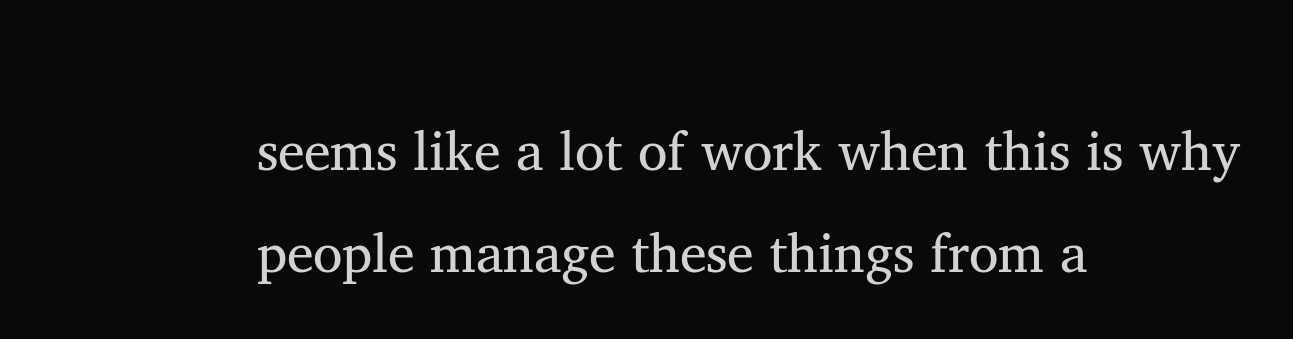seems like a lot of work when this is why people manage these things from a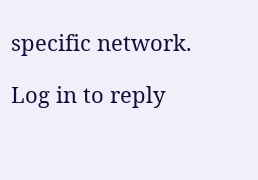specific network.

Log in to reply